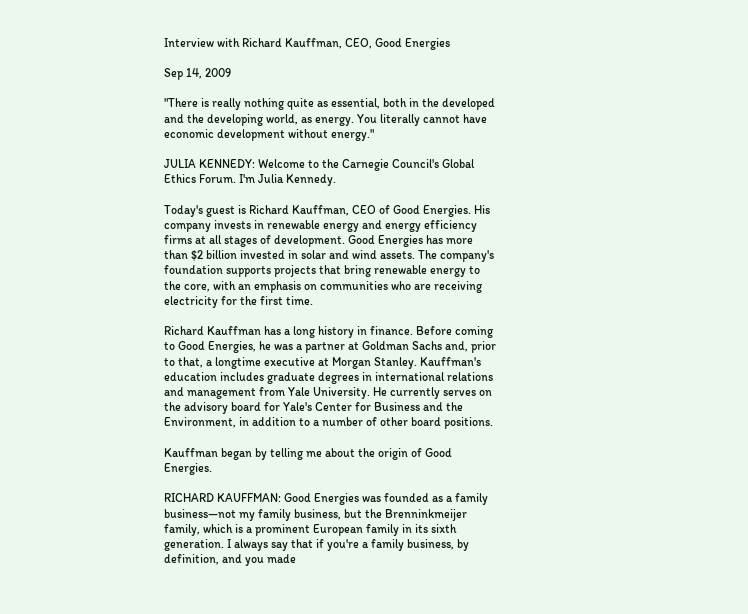Interview with Richard Kauffman, CEO, Good Energies

Sep 14, 2009

"There is really nothing quite as essential, both in the developed and the developing world, as energy. You literally cannot have economic development without energy."

JULIA KENNEDY: Welcome to the Carnegie Council's Global Ethics Forum. I'm Julia Kennedy.

Today's guest is Richard Kauffman, CEO of Good Energies. His company invests in renewable energy and energy efficiency firms at all stages of development. Good Energies has more than $2 billion invested in solar and wind assets. The company's foundation supports projects that bring renewable energy to the core, with an emphasis on communities who are receiving electricity for the first time.

Richard Kauffman has a long history in finance. Before coming to Good Energies, he was a partner at Goldman Sachs and, prior to that, a longtime executive at Morgan Stanley. Kauffman's education includes graduate degrees in international relations and management from Yale University. He currently serves on the advisory board for Yale's Center for Business and the Environment, in addition to a number of other board positions.

Kauffman began by telling me about the origin of Good Energies.

RICHARD KAUFFMAN: Good Energies was founded as a family business—not my family business, but the Brenninkmeijer family, which is a prominent European family in its sixth generation. I always say that if you're a family business, by definition, and you made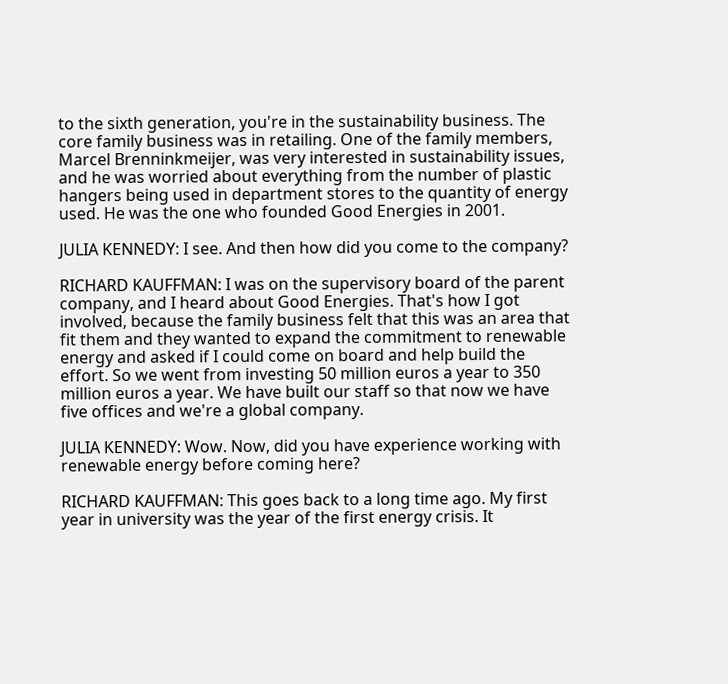to the sixth generation, you're in the sustainability business. The core family business was in retailing. One of the family members, Marcel Brenninkmeijer, was very interested in sustainability issues, and he was worried about everything from the number of plastic hangers being used in department stores to the quantity of energy used. He was the one who founded Good Energies in 2001.

JULIA KENNEDY: I see. And then how did you come to the company?

RICHARD KAUFFMAN: I was on the supervisory board of the parent company, and I heard about Good Energies. That's how I got involved, because the family business felt that this was an area that fit them and they wanted to expand the commitment to renewable energy and asked if I could come on board and help build the effort. So we went from investing 50 million euros a year to 350 million euros a year. We have built our staff so that now we have five offices and we're a global company.

JULIA KENNEDY: Wow. Now, did you have experience working with renewable energy before coming here?

RICHARD KAUFFMAN: This goes back to a long time ago. My first year in university was the year of the first energy crisis. It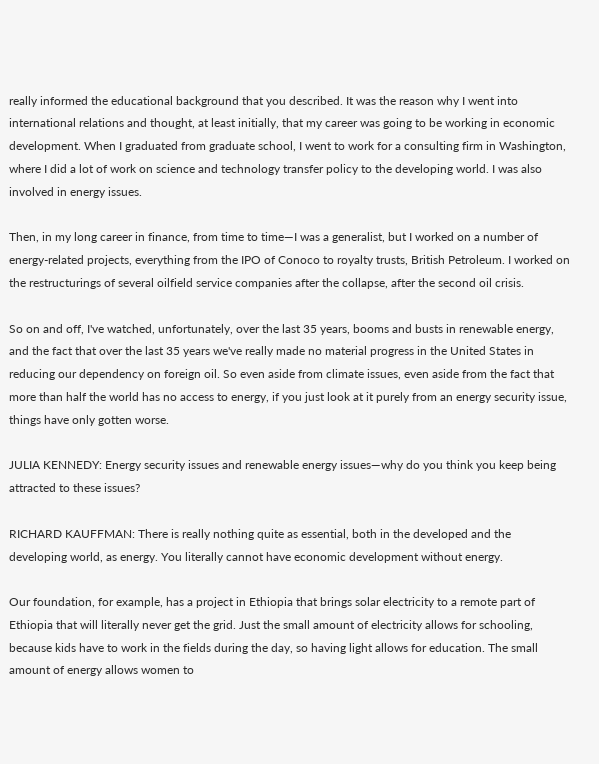really informed the educational background that you described. It was the reason why I went into international relations and thought, at least initially, that my career was going to be working in economic development. When I graduated from graduate school, I went to work for a consulting firm in Washington, where I did a lot of work on science and technology transfer policy to the developing world. I was also involved in energy issues.

Then, in my long career in finance, from time to time—I was a generalist, but I worked on a number of energy-related projects, everything from the IPO of Conoco to royalty trusts, British Petroleum. I worked on the restructurings of several oilfield service companies after the collapse, after the second oil crisis.

So on and off, I've watched, unfortunately, over the last 35 years, booms and busts in renewable energy, and the fact that over the last 35 years we've really made no material progress in the United States in reducing our dependency on foreign oil. So even aside from climate issues, even aside from the fact that more than half the world has no access to energy, if you just look at it purely from an energy security issue, things have only gotten worse.

JULIA KENNEDY: Energy security issues and renewable energy issues—why do you think you keep being attracted to these issues?

RICHARD KAUFFMAN: There is really nothing quite as essential, both in the developed and the developing world, as energy. You literally cannot have economic development without energy.

Our foundation, for example, has a project in Ethiopia that brings solar electricity to a remote part of Ethiopia that will literally never get the grid. Just the small amount of electricity allows for schooling, because kids have to work in the fields during the day, so having light allows for education. The small amount of energy allows women to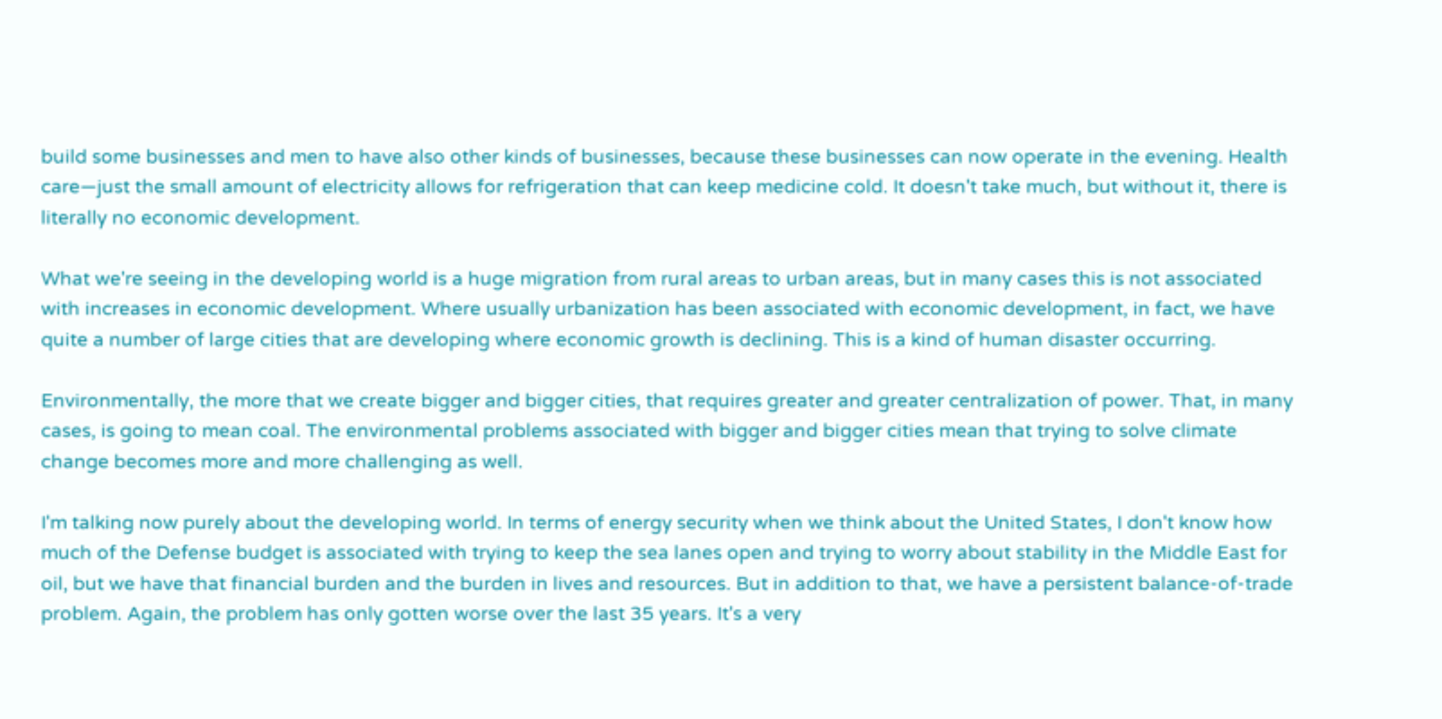build some businesses and men to have also other kinds of businesses, because these businesses can now operate in the evening. Health care—just the small amount of electricity allows for refrigeration that can keep medicine cold. It doesn't take much, but without it, there is literally no economic development.

What we're seeing in the developing world is a huge migration from rural areas to urban areas, but in many cases this is not associated with increases in economic development. Where usually urbanization has been associated with economic development, in fact, we have quite a number of large cities that are developing where economic growth is declining. This is a kind of human disaster occurring.

Environmentally, the more that we create bigger and bigger cities, that requires greater and greater centralization of power. That, in many cases, is going to mean coal. The environmental problems associated with bigger and bigger cities mean that trying to solve climate change becomes more and more challenging as well.

I'm talking now purely about the developing world. In terms of energy security when we think about the United States, I don't know how much of the Defense budget is associated with trying to keep the sea lanes open and trying to worry about stability in the Middle East for oil, but we have that financial burden and the burden in lives and resources. But in addition to that, we have a persistent balance-of-trade problem. Again, the problem has only gotten worse over the last 35 years. It's a very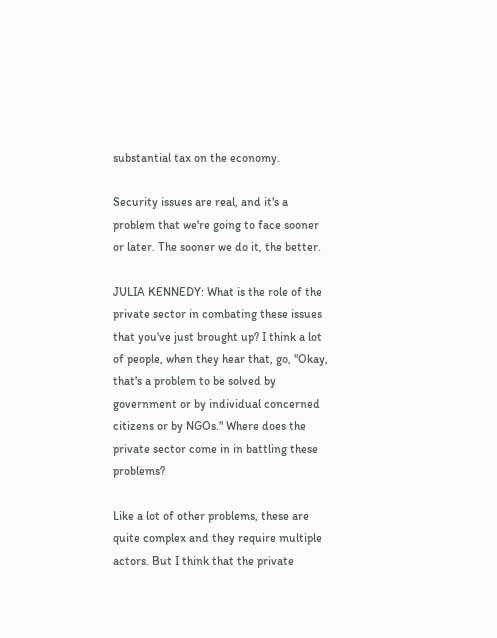substantial tax on the economy.

Security issues are real, and it's a problem that we're going to face sooner or later. The sooner we do it, the better.

JULIA KENNEDY: What is the role of the private sector in combating these issues that you've just brought up? I think a lot of people, when they hear that, go, "Okay, that's a problem to be solved by government or by individual concerned citizens or by NGOs." Where does the private sector come in in battling these problems?

Like a lot of other problems, these are quite complex and they require multiple actors. But I think that the private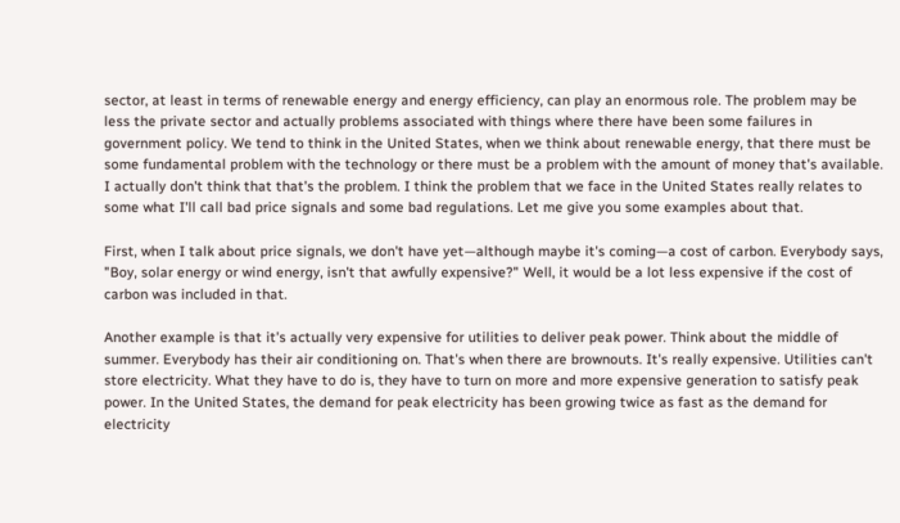sector, at least in terms of renewable energy and energy efficiency, can play an enormous role. The problem may be less the private sector and actually problems associated with things where there have been some failures in government policy. We tend to think in the United States, when we think about renewable energy, that there must be some fundamental problem with the technology or there must be a problem with the amount of money that's available. I actually don't think that that's the problem. I think the problem that we face in the United States really relates to some what I'll call bad price signals and some bad regulations. Let me give you some examples about that.

First, when I talk about price signals, we don't have yet—although maybe it's coming—a cost of carbon. Everybody says, "Boy, solar energy or wind energy, isn't that awfully expensive?" Well, it would be a lot less expensive if the cost of carbon was included in that.

Another example is that it's actually very expensive for utilities to deliver peak power. Think about the middle of summer. Everybody has their air conditioning on. That's when there are brownouts. It's really expensive. Utilities can't store electricity. What they have to do is, they have to turn on more and more expensive generation to satisfy peak power. In the United States, the demand for peak electricity has been growing twice as fast as the demand for electricity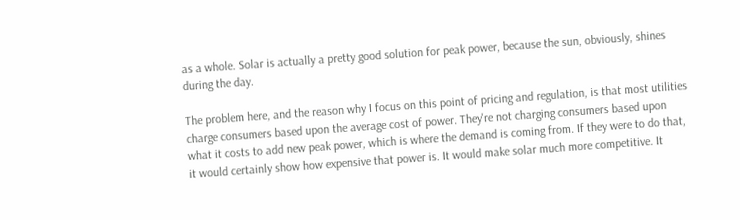as a whole. Solar is actually a pretty good solution for peak power, because the sun, obviously, shines during the day.

The problem here, and the reason why I focus on this point of pricing and regulation, is that most utilities charge consumers based upon the average cost of power. They're not charging consumers based upon what it costs to add new peak power, which is where the demand is coming from. If they were to do that, it would certainly show how expensive that power is. It would make solar much more competitive. It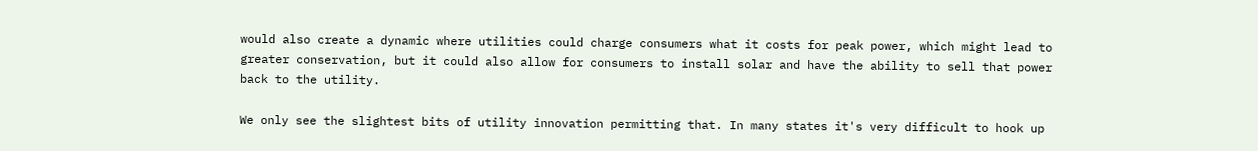would also create a dynamic where utilities could charge consumers what it costs for peak power, which might lead to greater conservation, but it could also allow for consumers to install solar and have the ability to sell that power back to the utility.

We only see the slightest bits of utility innovation permitting that. In many states it's very difficult to hook up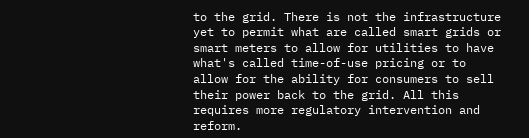to the grid. There is not the infrastructure yet to permit what are called smart grids or smart meters to allow for utilities to have what's called time-of-use pricing or to allow for the ability for consumers to sell their power back to the grid. All this requires more regulatory intervention and reform.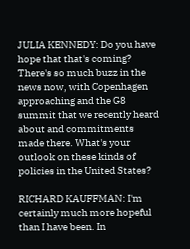JULIA KENNEDY: Do you have hope that that's coming? There's so much buzz in the news now, with Copenhagen approaching and the G8 summit that we recently heard about and commitments made there. What's your outlook on these kinds of policies in the United States?

RICHARD KAUFFMAN: I'm certainly much more hopeful than I have been. In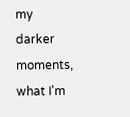my darker moments, what I'm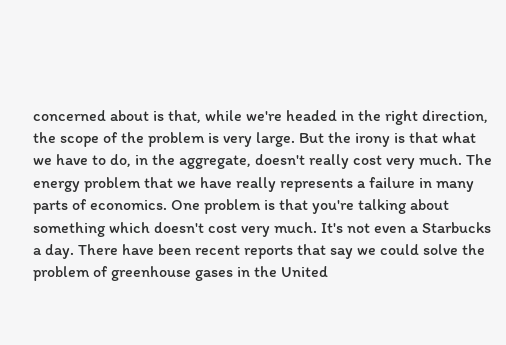concerned about is that, while we're headed in the right direction, the scope of the problem is very large. But the irony is that what we have to do, in the aggregate, doesn't really cost very much. The energy problem that we have really represents a failure in many parts of economics. One problem is that you're talking about something which doesn't cost very much. It's not even a Starbucks a day. There have been recent reports that say we could solve the problem of greenhouse gases in the United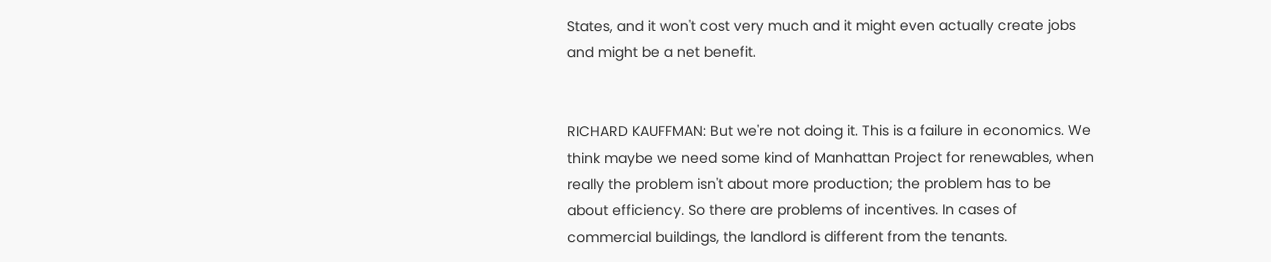States, and it won't cost very much and it might even actually create jobs and might be a net benefit.


RICHARD KAUFFMAN: But we're not doing it. This is a failure in economics. We think maybe we need some kind of Manhattan Project for renewables, when really the problem isn't about more production; the problem has to be about efficiency. So there are problems of incentives. In cases of commercial buildings, the landlord is different from the tenants.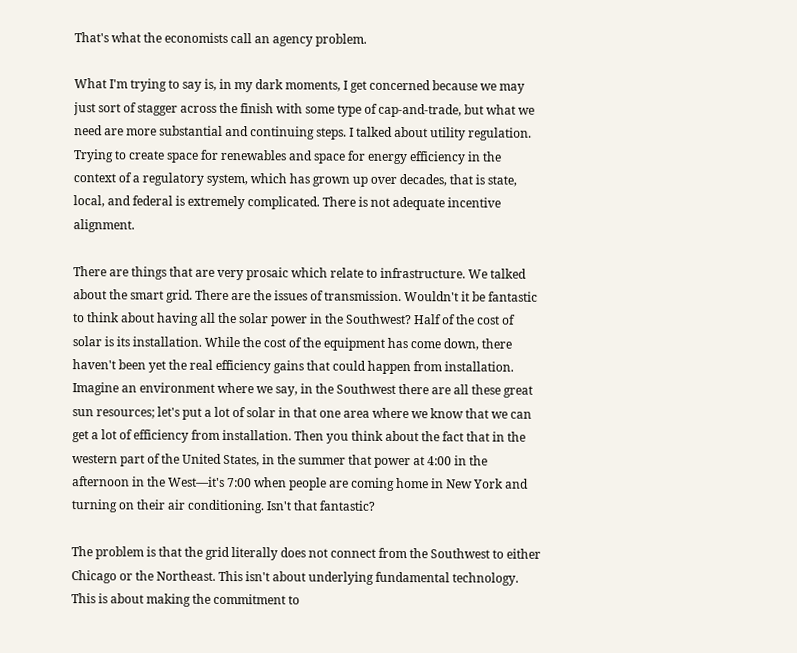That's what the economists call an agency problem.

What I'm trying to say is, in my dark moments, I get concerned because we may just sort of stagger across the finish with some type of cap-and-trade, but what we need are more substantial and continuing steps. I talked about utility regulation. Trying to create space for renewables and space for energy efficiency in the context of a regulatory system, which has grown up over decades, that is state, local, and federal is extremely complicated. There is not adequate incentive alignment.

There are things that are very prosaic which relate to infrastructure. We talked about the smart grid. There are the issues of transmission. Wouldn't it be fantastic to think about having all the solar power in the Southwest? Half of the cost of solar is its installation. While the cost of the equipment has come down, there haven't been yet the real efficiency gains that could happen from installation. Imagine an environment where we say, in the Southwest there are all these great sun resources; let's put a lot of solar in that one area where we know that we can get a lot of efficiency from installation. Then you think about the fact that in the western part of the United States, in the summer that power at 4:00 in the afternoon in the West—it's 7:00 when people are coming home in New York and turning on their air conditioning. Isn't that fantastic?

The problem is that the grid literally does not connect from the Southwest to either Chicago or the Northeast. This isn't about underlying fundamental technology. This is about making the commitment to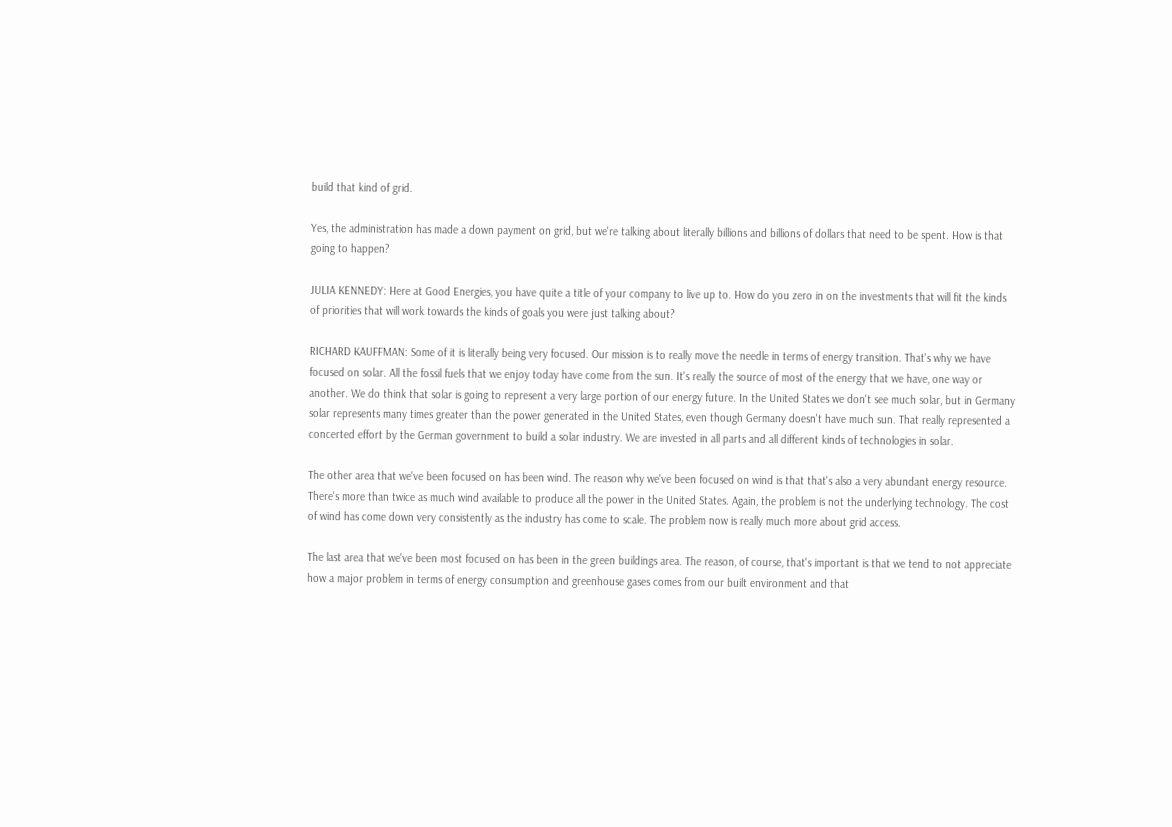build that kind of grid.

Yes, the administration has made a down payment on grid, but we're talking about literally billions and billions of dollars that need to be spent. How is that going to happen?

JULIA KENNEDY: Here at Good Energies, you have quite a title of your company to live up to. How do you zero in on the investments that will fit the kinds of priorities that will work towards the kinds of goals you were just talking about?

RICHARD KAUFFMAN: Some of it is literally being very focused. Our mission is to really move the needle in terms of energy transition. That's why we have focused on solar. All the fossil fuels that we enjoy today have come from the sun. It's really the source of most of the energy that we have, one way or another. We do think that solar is going to represent a very large portion of our energy future. In the United States we don't see much solar, but in Germany solar represents many times greater than the power generated in the United States, even though Germany doesn't have much sun. That really represented a concerted effort by the German government to build a solar industry. We are invested in all parts and all different kinds of technologies in solar.

The other area that we've been focused on has been wind. The reason why we've been focused on wind is that that's also a very abundant energy resource. There's more than twice as much wind available to produce all the power in the United States. Again, the problem is not the underlying technology. The cost of wind has come down very consistently as the industry has come to scale. The problem now is really much more about grid access.

The last area that we've been most focused on has been in the green buildings area. The reason, of course, that's important is that we tend to not appreciate how a major problem in terms of energy consumption and greenhouse gases comes from our built environment and that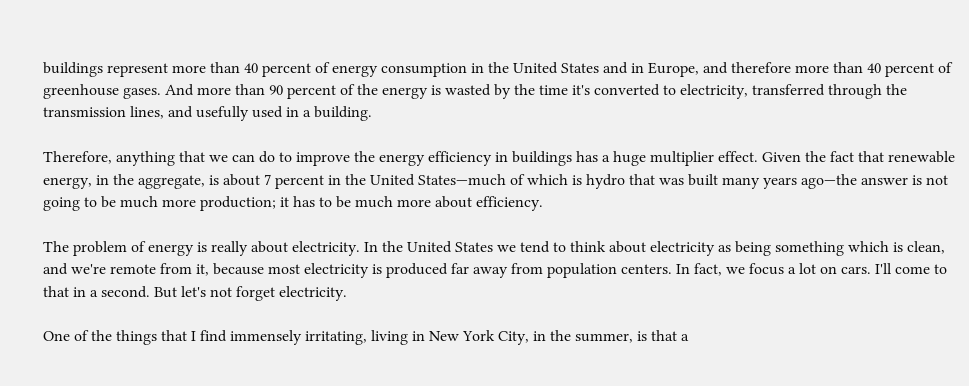buildings represent more than 40 percent of energy consumption in the United States and in Europe, and therefore more than 40 percent of greenhouse gases. And more than 90 percent of the energy is wasted by the time it's converted to electricity, transferred through the transmission lines, and usefully used in a building.

Therefore, anything that we can do to improve the energy efficiency in buildings has a huge multiplier effect. Given the fact that renewable energy, in the aggregate, is about 7 percent in the United States—much of which is hydro that was built many years ago—the answer is not going to be much more production; it has to be much more about efficiency.

The problem of energy is really about electricity. In the United States we tend to think about electricity as being something which is clean, and we're remote from it, because most electricity is produced far away from population centers. In fact, we focus a lot on cars. I'll come to that in a second. But let's not forget electricity.

One of the things that I find immensely irritating, living in New York City, in the summer, is that a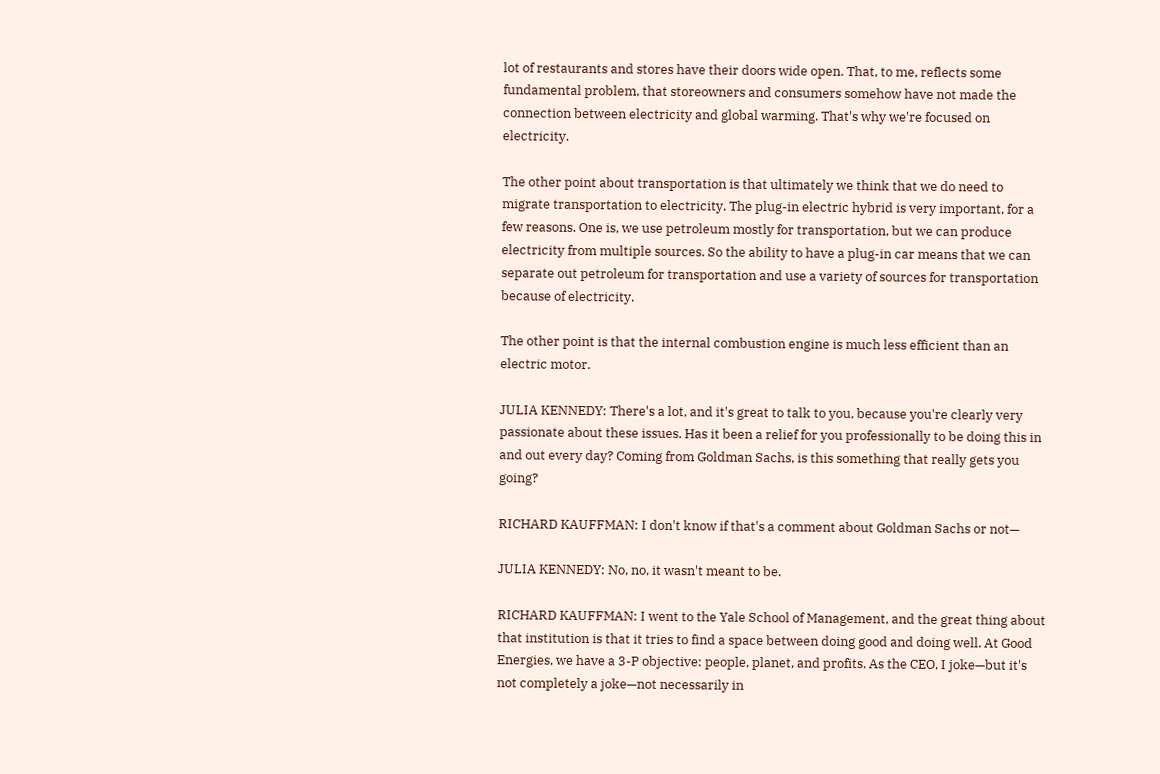lot of restaurants and stores have their doors wide open. That, to me, reflects some fundamental problem, that storeowners and consumers somehow have not made the connection between electricity and global warming. That's why we're focused on electricity.

The other point about transportation is that ultimately we think that we do need to migrate transportation to electricity. The plug-in electric hybrid is very important, for a few reasons. One is, we use petroleum mostly for transportation, but we can produce electricity from multiple sources. So the ability to have a plug-in car means that we can separate out petroleum for transportation and use a variety of sources for transportation because of electricity.

The other point is that the internal combustion engine is much less efficient than an electric motor.

JULIA KENNEDY: There's a lot, and it's great to talk to you, because you're clearly very passionate about these issues. Has it been a relief for you professionally to be doing this in and out every day? Coming from Goldman Sachs, is this something that really gets you going?

RICHARD KAUFFMAN: I don't know if that's a comment about Goldman Sachs or not—

JULIA KENNEDY: No, no, it wasn't meant to be.

RICHARD KAUFFMAN: I went to the Yale School of Management, and the great thing about that institution is that it tries to find a space between doing good and doing well. At Good Energies, we have a 3-P objective: people, planet, and profits. As the CEO, I joke—but it's not completely a joke—not necessarily in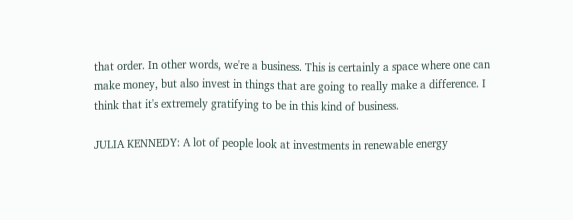that order. In other words, we're a business. This is certainly a space where one can make money, but also invest in things that are going to really make a difference. I think that it's extremely gratifying to be in this kind of business.

JULIA KENNEDY: A lot of people look at investments in renewable energy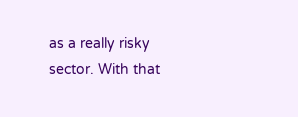as a really risky sector. With that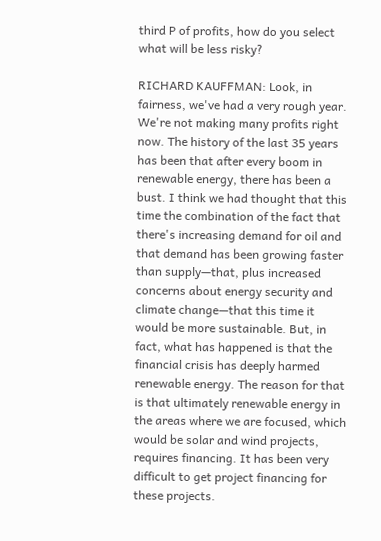third P of profits, how do you select what will be less risky?

RICHARD KAUFFMAN: Look, in fairness, we've had a very rough year. We're not making many profits right now. The history of the last 35 years has been that after every boom in renewable energy, there has been a bust. I think we had thought that this time the combination of the fact that there's increasing demand for oil and that demand has been growing faster than supply—that, plus increased concerns about energy security and climate change—that this time it would be more sustainable. But, in fact, what has happened is that the financial crisis has deeply harmed renewable energy. The reason for that is that ultimately renewable energy in the areas where we are focused, which would be solar and wind projects, requires financing. It has been very difficult to get project financing for these projects.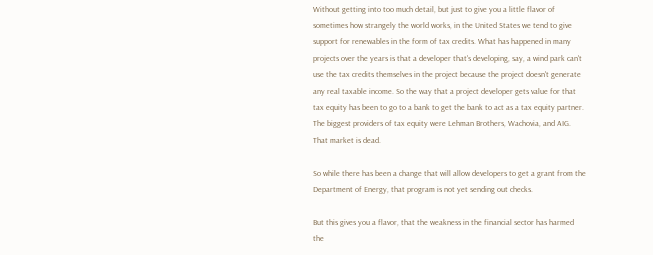Without getting into too much detail, but just to give you a little flavor of sometimes how strangely the world works, in the United States we tend to give support for renewables in the form of tax credits. What has happened in many projects over the years is that a developer that's developing, say, a wind park can't use the tax credits themselves in the project because the project doesn't generate any real taxable income. So the way that a project developer gets value for that tax equity has been to go to a bank to get the bank to act as a tax equity partner. The biggest providers of tax equity were Lehman Brothers, Wachovia, and AIG. That market is dead.

So while there has been a change that will allow developers to get a grant from the Department of Energy, that program is not yet sending out checks.

But this gives you a flavor, that the weakness in the financial sector has harmed the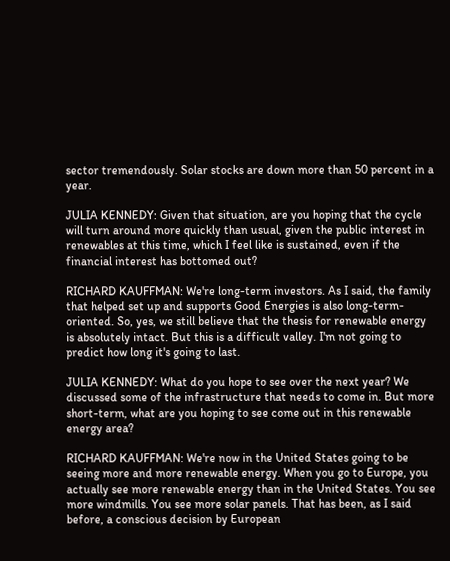sector tremendously. Solar stocks are down more than 50 percent in a year.

JULIA KENNEDY: Given that situation, are you hoping that the cycle will turn around more quickly than usual, given the public interest in renewables at this time, which I feel like is sustained, even if the financial interest has bottomed out?

RICHARD KAUFFMAN: We're long-term investors. As I said, the family that helped set up and supports Good Energies is also long-term-oriented. So, yes, we still believe that the thesis for renewable energy is absolutely intact. But this is a difficult valley. I'm not going to predict how long it's going to last.

JULIA KENNEDY: What do you hope to see over the next year? We discussed some of the infrastructure that needs to come in. But more short-term, what are you hoping to see come out in this renewable energy area?

RICHARD KAUFFMAN: We're now in the United States going to be seeing more and more renewable energy. When you go to Europe, you actually see more renewable energy than in the United States. You see more windmills. You see more solar panels. That has been, as I said before, a conscious decision by European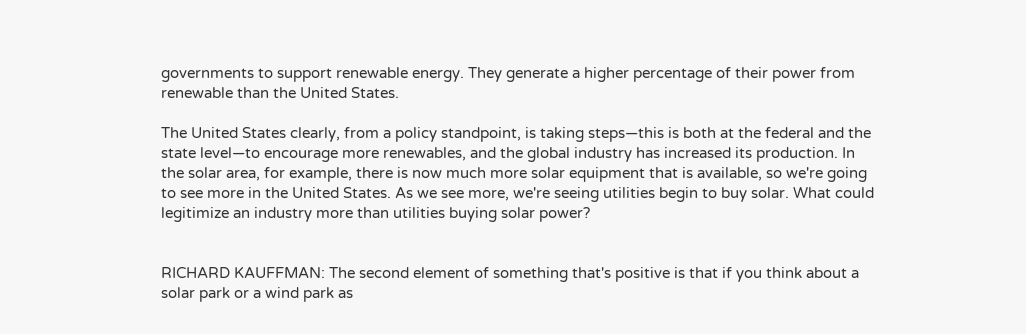governments to support renewable energy. They generate a higher percentage of their power from renewable than the United States.

The United States clearly, from a policy standpoint, is taking steps—this is both at the federal and the state level—to encourage more renewables, and the global industry has increased its production. In the solar area, for example, there is now much more solar equipment that is available, so we're going to see more in the United States. As we see more, we're seeing utilities begin to buy solar. What could legitimize an industry more than utilities buying solar power?


RICHARD KAUFFMAN: The second element of something that's positive is that if you think about a solar park or a wind park as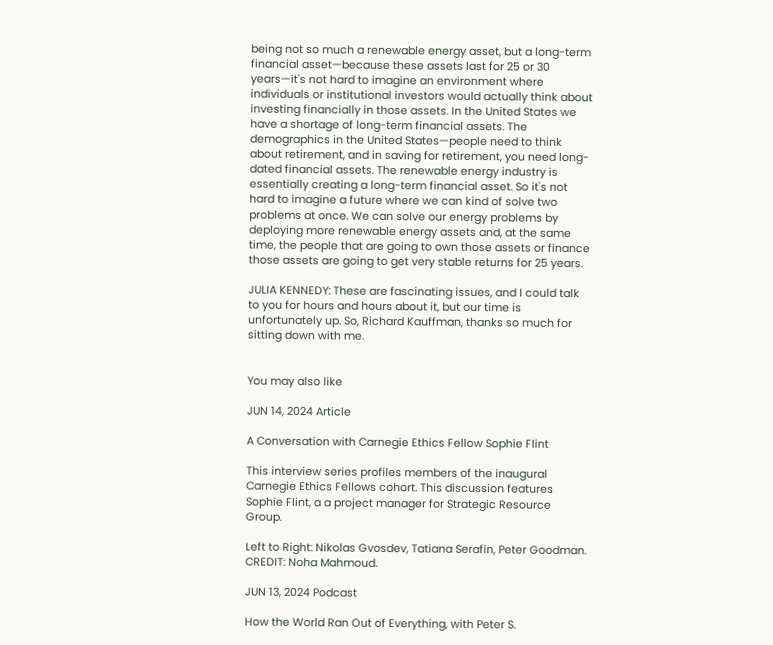being not so much a renewable energy asset, but a long-term financial asset—because these assets last for 25 or 30 years—it's not hard to imagine an environment where individuals or institutional investors would actually think about investing financially in those assets. In the United States we have a shortage of long-term financial assets. The demographics in the United States—people need to think about retirement, and in saving for retirement, you need long-dated financial assets. The renewable energy industry is essentially creating a long-term financial asset. So it's not hard to imagine a future where we can kind of solve two problems at once. We can solve our energy problems by deploying more renewable energy assets and, at the same time, the people that are going to own those assets or finance those assets are going to get very stable returns for 25 years.

JULIA KENNEDY: These are fascinating issues, and I could talk to you for hours and hours about it, but our time is unfortunately up. So, Richard Kauffman, thanks so much for sitting down with me.


You may also like

JUN 14, 2024 Article

A Conversation with Carnegie Ethics Fellow Sophie Flint

This interview series profiles members of the inaugural Carnegie Ethics Fellows cohort. This discussion features Sophie Flint, a a project manager for Strategic Resource Group.

Left to Right: Nikolas Gvosdev, Tatiana Serafin, Peter Goodman. CREDIT: Noha Mahmoud.

JUN 13, 2024 Podcast

How the World Ran Out of Everything, with Peter S.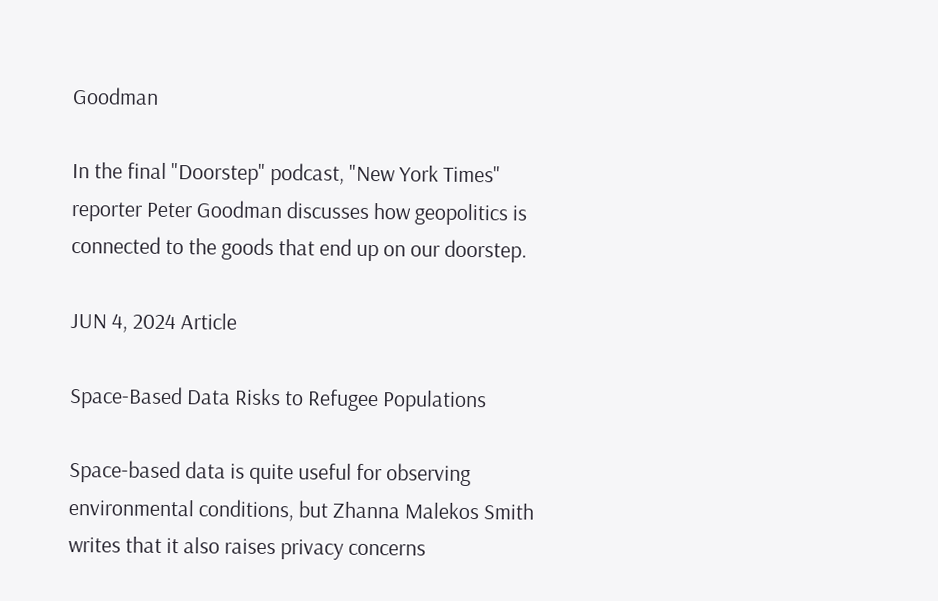Goodman

In the final "Doorstep" podcast, "New York Times" reporter Peter Goodman discusses how geopolitics is connected to the goods that end up on our doorstep.

JUN 4, 2024 Article

Space-Based Data Risks to Refugee Populations

Space-based data is quite useful for observing environmental conditions, but Zhanna Malekos Smith writes that it also raises privacy concerns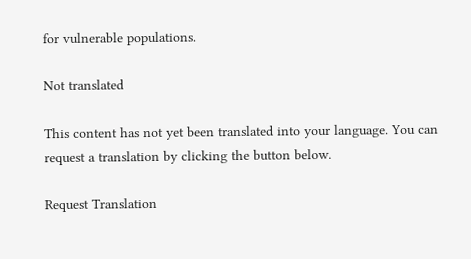for vulnerable populations.

Not translated

This content has not yet been translated into your language. You can request a translation by clicking the button below.

Request Translation